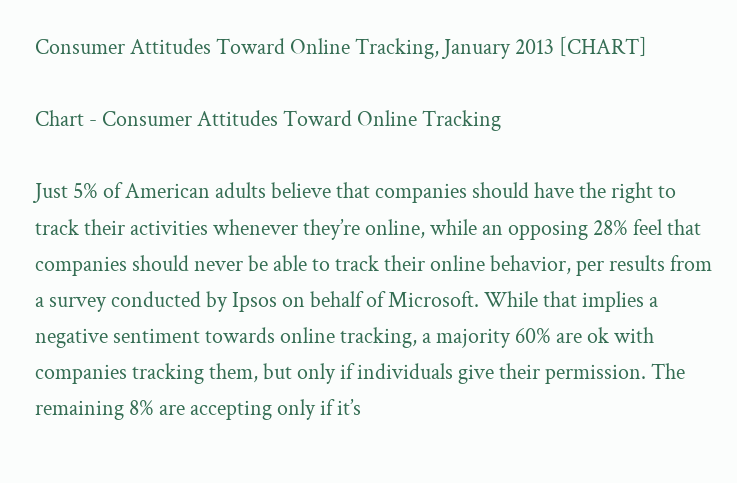Consumer Attitudes Toward Online Tracking, January 2013 [CHART]

Chart - Consumer Attitudes Toward Online Tracking

Just 5% of American adults believe that companies should have the right to track their activities whenever they’re online, while an opposing 28% feel that companies should never be able to track their online behavior, per results from a survey conducted by Ipsos on behalf of Microsoft. While that implies a negative sentiment towards online tracking, a majority 60% are ok with companies tracking them, but only if individuals give their permission. The remaining 8% are accepting only if it’s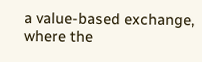a value-based exchange, where the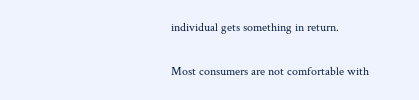individual gets something in return.

Most consumers are not comfortable with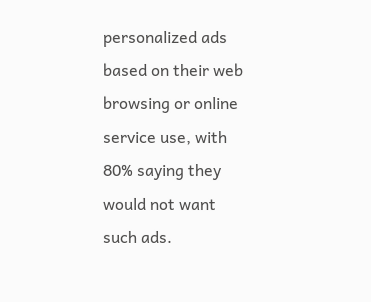personalized ads based on their web browsing or online service use, with 80% saying they would not want such ads.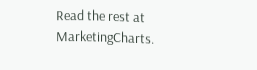Read the rest at MarketingCharts.